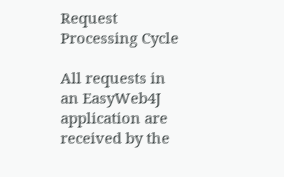Request Processing Cycle

All requests in an EasyWeb4J application are received by the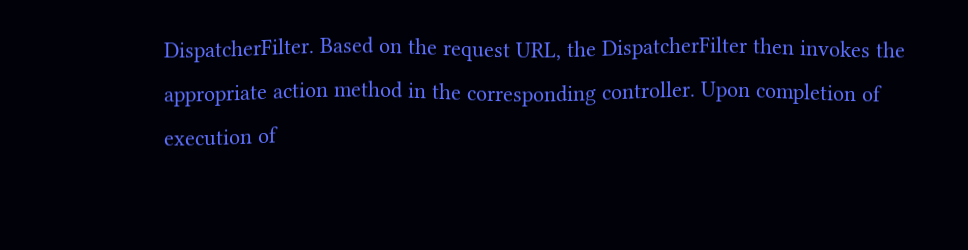DispatcherFilter. Based on the request URL, the DispatcherFilter then invokes the appropriate action method in the corresponding controller. Upon completion of execution of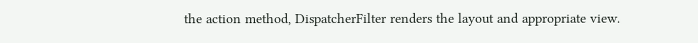the action method, DispatcherFilter renders the layout and appropriate view.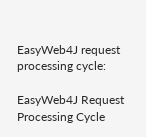EasyWeb4J request processing cycle:

EasyWeb4J Request Processing Cycle